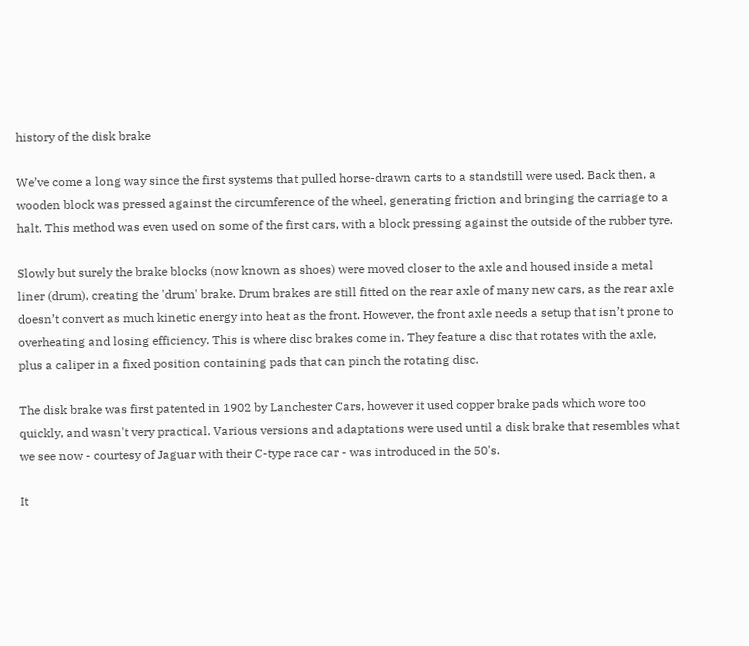history of the disk brake

We’ve come a long way since the first systems that pulled horse-drawn carts to a standstill were used. Back then, a wooden block was pressed against the circumference of the wheel, generating friction and bringing the carriage to a halt. This method was even used on some of the first cars, with a block pressing against the outside of the rubber tyre.

Slowly but surely the brake blocks (now known as shoes) were moved closer to the axle and housed inside a metal liner (drum), creating the 'drum' brake. Drum brakes are still fitted on the rear axle of many new cars, as the rear axle doesn’t convert as much kinetic energy into heat as the front. However, the front axle needs a setup that isn’t prone to overheating and losing efficiency. This is where disc brakes come in. They feature a disc that rotates with the axle, plus a caliper in a fixed position containing pads that can pinch the rotating disc.

The disk brake was first patented in 1902 by Lanchester Cars, however it used copper brake pads which wore too quickly, and wasn't very practical. Various versions and adaptations were used until a disk brake that resembles what we see now - courtesy of Jaguar with their C-type race car - was introduced in the 50's.

It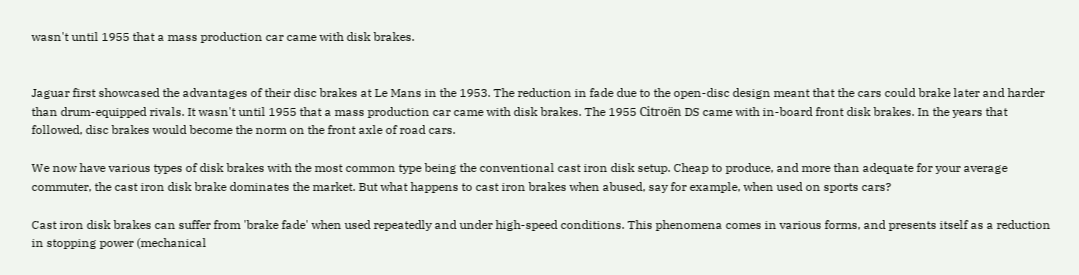wasn't until 1955 that a mass production car came with disk brakes.


Jaguar first showcased the advantages of their disc brakes at Le Mans in the 1953. The reduction in fade due to the open-disc design meant that the cars could brake later and harder than drum-equipped rivals. It wasn't until 1955 that a mass production car came with disk brakes. The 1955 Citroën DS came with in-board front disk brakes. In the years that followed, disc brakes would become the norm on the front axle of road cars.

We now have various types of disk brakes with the most common type being the conventional cast iron disk setup. Cheap to produce, and more than adequate for your average commuter, the cast iron disk brake dominates the market. But what happens to cast iron brakes when abused, say for example, when used on sports cars?

Cast iron disk brakes can suffer from 'brake fade' when used repeatedly and under high-speed conditions. This phenomena comes in various forms, and presents itself as a reduction in stopping power (mechanical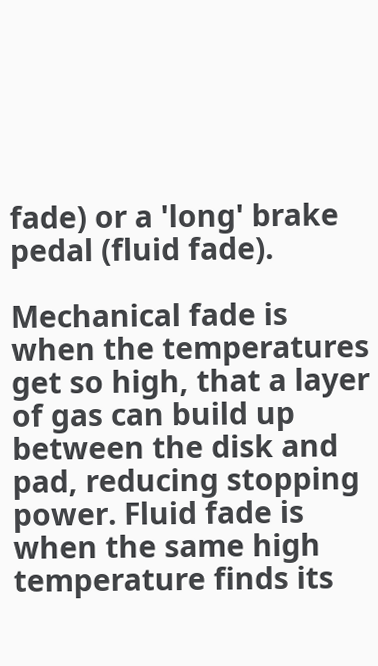fade) or a 'long' brake pedal (fluid fade).

Mechanical fade is when the temperatures get so high, that a layer of gas can build up between the disk and pad, reducing stopping power. Fluid fade is when the same high temperature finds its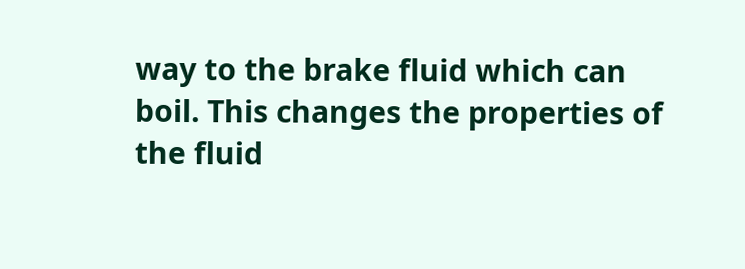way to the brake fluid which can boil. This changes the properties of the fluid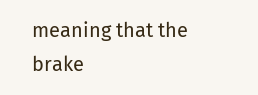meaning that the brake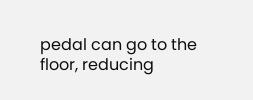pedal can go to the floor, reducing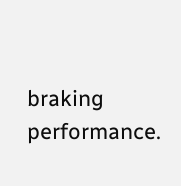braking performance.